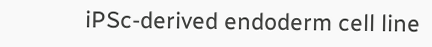iPSc-derived endoderm cell line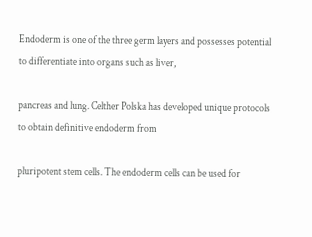Endoderm is one of the three germ layers and possesses potential to differentiate into organs such as liver,

pancreas and lung. Celther Polska has developed unique protocols to obtain definitive endoderm from

pluripotent stem cells. The endoderm cells can be used for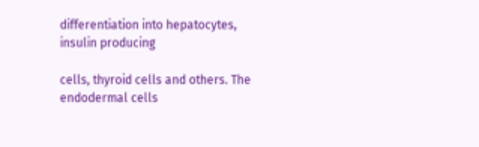differentiation into hepatocytes, insulin producing

cells, thyroid cells and others. The endodermal cells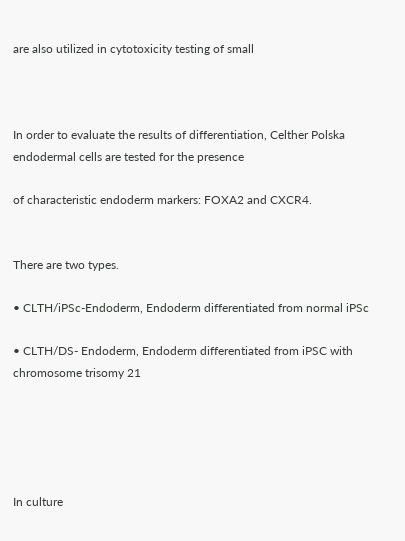are also utilized in cytotoxicity testing of small



In order to evaluate the results of differentiation, Celther Polska endodermal cells are tested for the presence

of characteristic endoderm markers: FOXA2 and CXCR4.


There are two types.

• CLTH/iPSc-Endoderm, Endoderm differentiated from normal iPSc

• CLTH/DS- Endoderm, Endoderm differentiated from iPSC with chromosome trisomy 21





In culture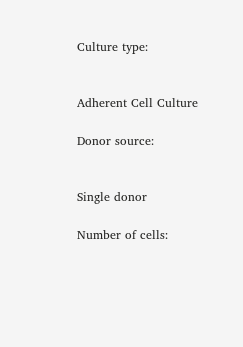Culture type:


Adherent Cell Culture

Donor source:


Single donor

Number of cells: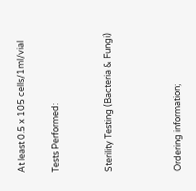At least 0.5 x 105 cells/1ml/vial

Tests Performed:


Sterility Testing (Bacteria & Fungi)



Ordering information;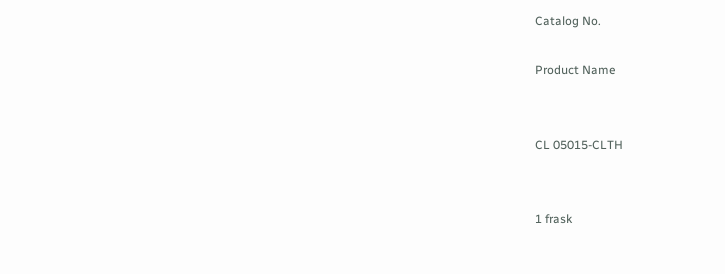Catalog No.

Product Name


CL 05015-CLTH


1 frask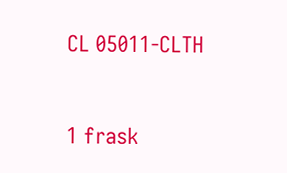CL 05011-CLTH


1 frask